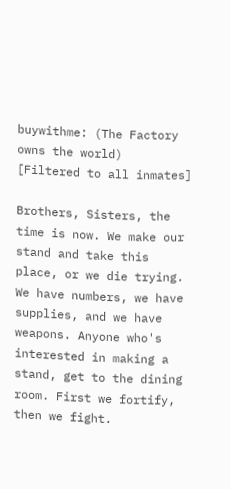buywithme: (The Factory owns the world)
[Filtered to all inmates]

Brothers, Sisters, the time is now. We make our stand and take this place, or we die trying. We have numbers, we have supplies, and we have weapons. Anyone who's interested in making a stand, get to the dining room. First we fortify, then we fight.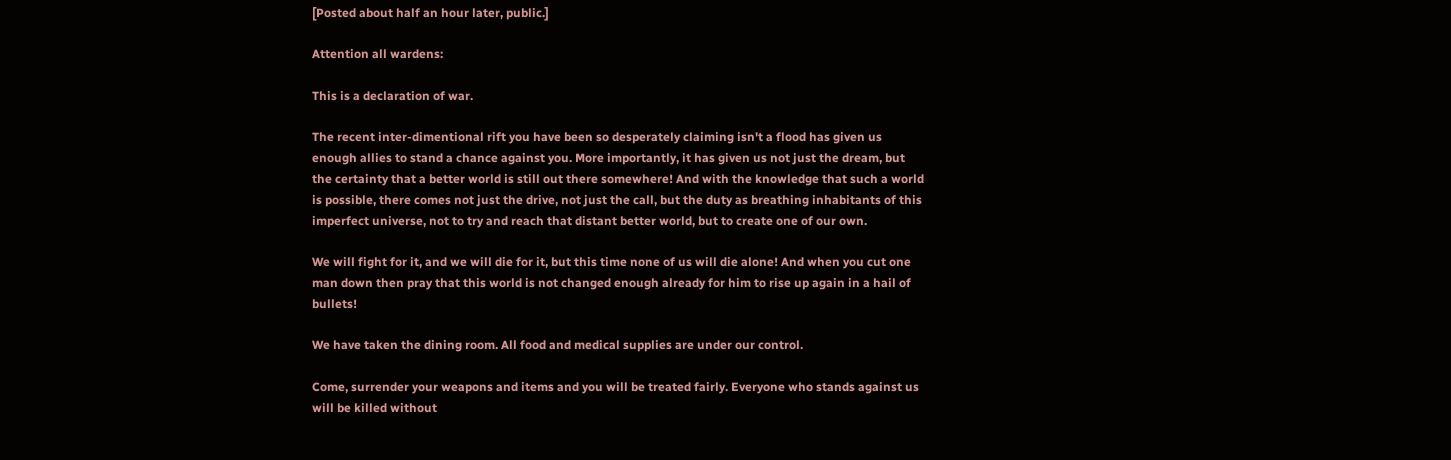[Posted about half an hour later, public.]

Attention all wardens:

This is a declaration of war.

The recent inter-dimentional rift you have been so desperately claiming isn't a flood has given us enough allies to stand a chance against you. More importantly, it has given us not just the dream, but the certainty that a better world is still out there somewhere! And with the knowledge that such a world is possible, there comes not just the drive, not just the call, but the duty as breathing inhabitants of this imperfect universe, not to try and reach that distant better world, but to create one of our own.

We will fight for it, and we will die for it, but this time none of us will die alone! And when you cut one man down then pray that this world is not changed enough already for him to rise up again in a hail of bullets!

We have taken the dining room. All food and medical supplies are under our control.

Come, surrender your weapons and items and you will be treated fairly. Everyone who stands against us will be killed without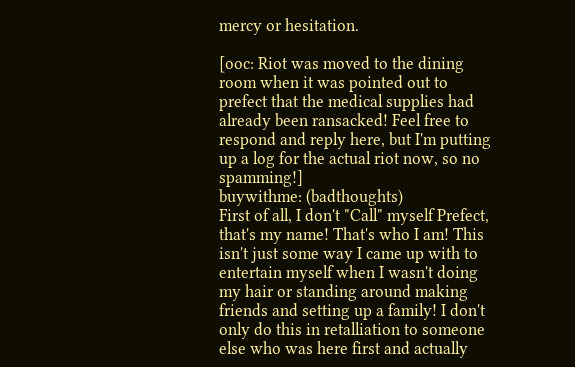mercy or hesitation.

[ooc: Riot was moved to the dining room when it was pointed out to prefect that the medical supplies had already been ransacked! Feel free to respond and reply here, but I'm putting up a log for the actual riot now, so no spamming!]
buywithme: (badthoughts)
First of all, I don't "Call" myself Prefect, that's my name! That's who I am! This isn't just some way I came up with to entertain myself when I wasn't doing my hair or standing around making friends and setting up a family! I don't only do this in retalliation to someone else who was here first and actually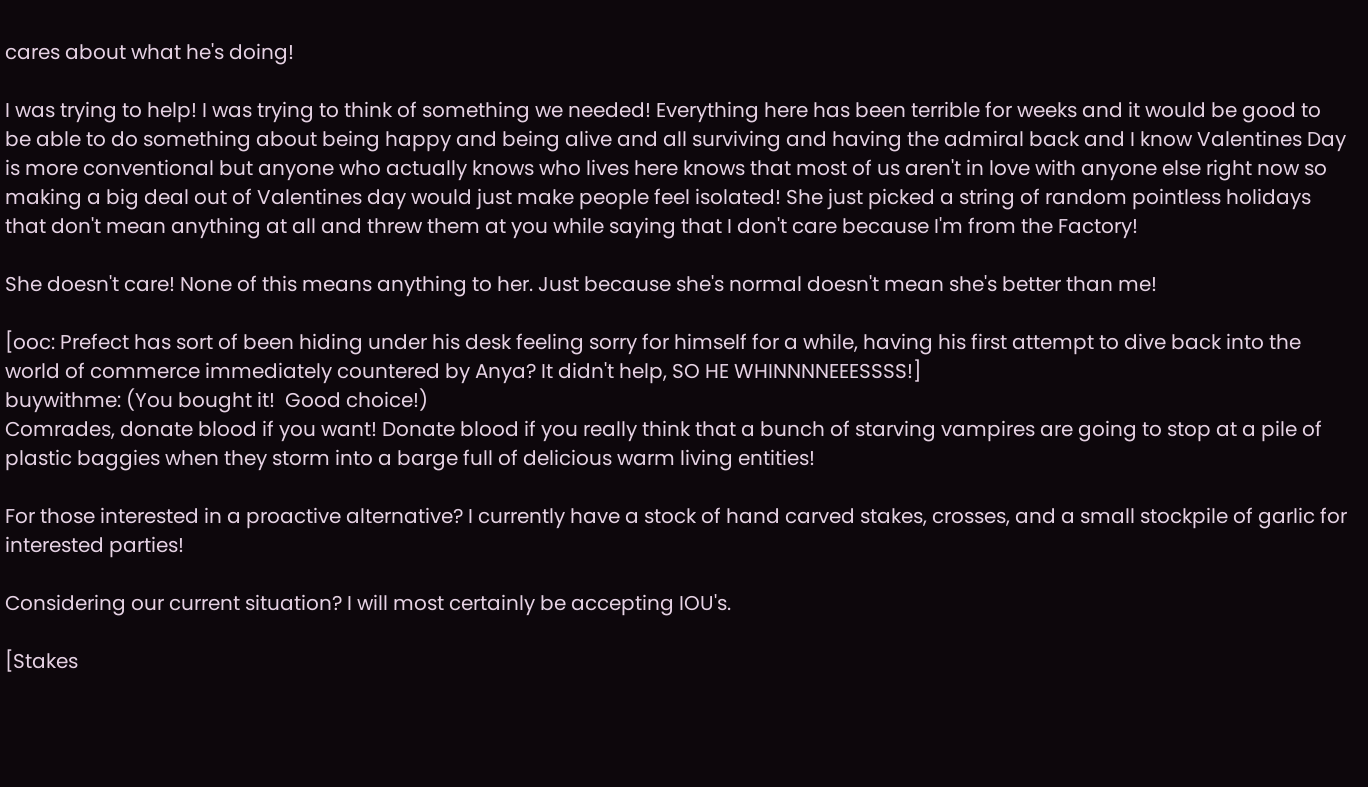cares about what he's doing!

I was trying to help! I was trying to think of something we needed! Everything here has been terrible for weeks and it would be good to be able to do something about being happy and being alive and all surviving and having the admiral back and I know Valentines Day is more conventional but anyone who actually knows who lives here knows that most of us aren't in love with anyone else right now so making a big deal out of Valentines day would just make people feel isolated! She just picked a string of random pointless holidays that don't mean anything at all and threw them at you while saying that I don't care because I'm from the Factory!

She doesn't care! None of this means anything to her. Just because she's normal doesn't mean she's better than me!

[ooc: Prefect has sort of been hiding under his desk feeling sorry for himself for a while, having his first attempt to dive back into the world of commerce immediately countered by Anya? It didn't help, SO HE WHINNNNEEESSSS!]
buywithme: (You bought it!  Good choice!)
Comrades, donate blood if you want! Donate blood if you really think that a bunch of starving vampires are going to stop at a pile of plastic baggies when they storm into a barge full of delicious warm living entities!

For those interested in a proactive alternative? I currently have a stock of hand carved stakes, crosses, and a small stockpile of garlic for interested parties!

Considering our current situation? I will most certainly be accepting IOU's.

[Stakes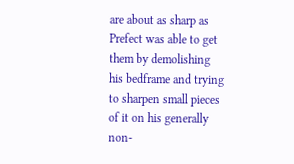are about as sharp as Prefect was able to get them by demolishing his bedframe and trying to sharpen small pieces of it on his generally non-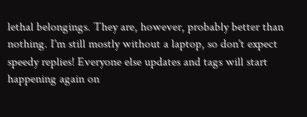lethal belongings. They are, however, probably better than nothing. I'm still mostly without a laptop, so don't expect speedy replies! Everyone else updates and tags will start happening again on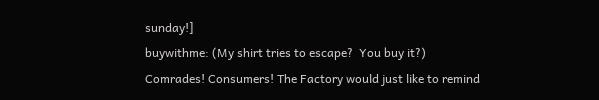sunday!]
buywithme: (My shirt tries to escape?  You buy it?)
Comrades! Consumers! The Factory would just like to remind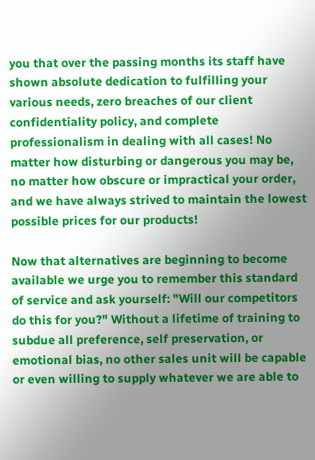you that over the passing months its staff have shown absolute dedication to fulfilling your various needs, zero breaches of our client confidentiality policy, and complete professionalism in dealing with all cases! No matter how disturbing or dangerous you may be, no matter how obscure or impractical your order, and we have always strived to maintain the lowest possible prices for our products!

Now that alternatives are beginning to become available we urge you to remember this standard of service and ask yourself: "Will our competitors do this for you?" Without a lifetime of training to subdue all preference, self preservation, or emotional bias, no other sales unit will be capable or even willing to supply whatever we are able to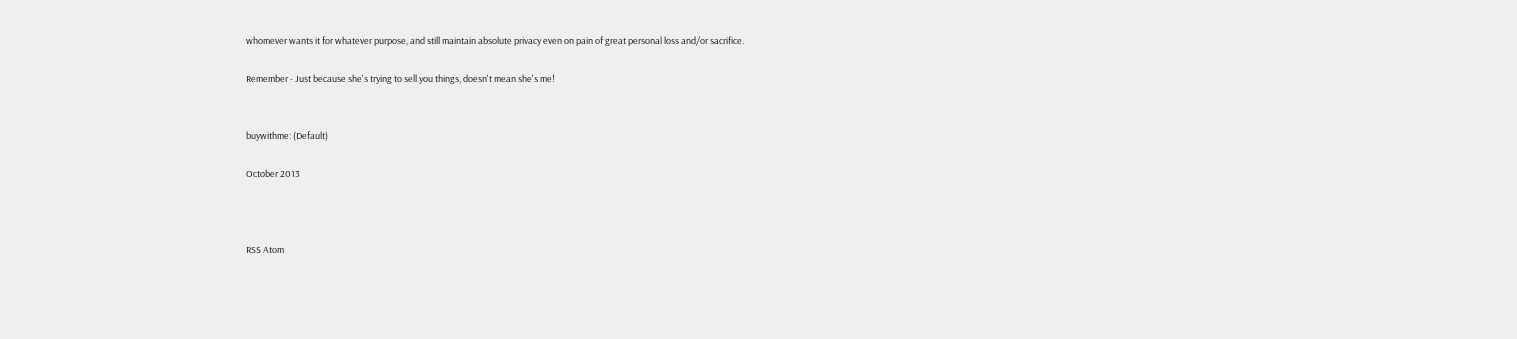whomever wants it for whatever purpose, and still maintain absolute privacy even on pain of great personal loss and/or sacrifice.

Remember - Just because she's trying to sell you things, doesn't mean she's me!


buywithme: (Default)

October 2013



RSS Atom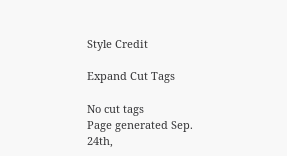Style Credit

Expand Cut Tags

No cut tags
Page generated Sep. 24th,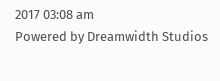2017 03:08 am
Powered by Dreamwidth Studios